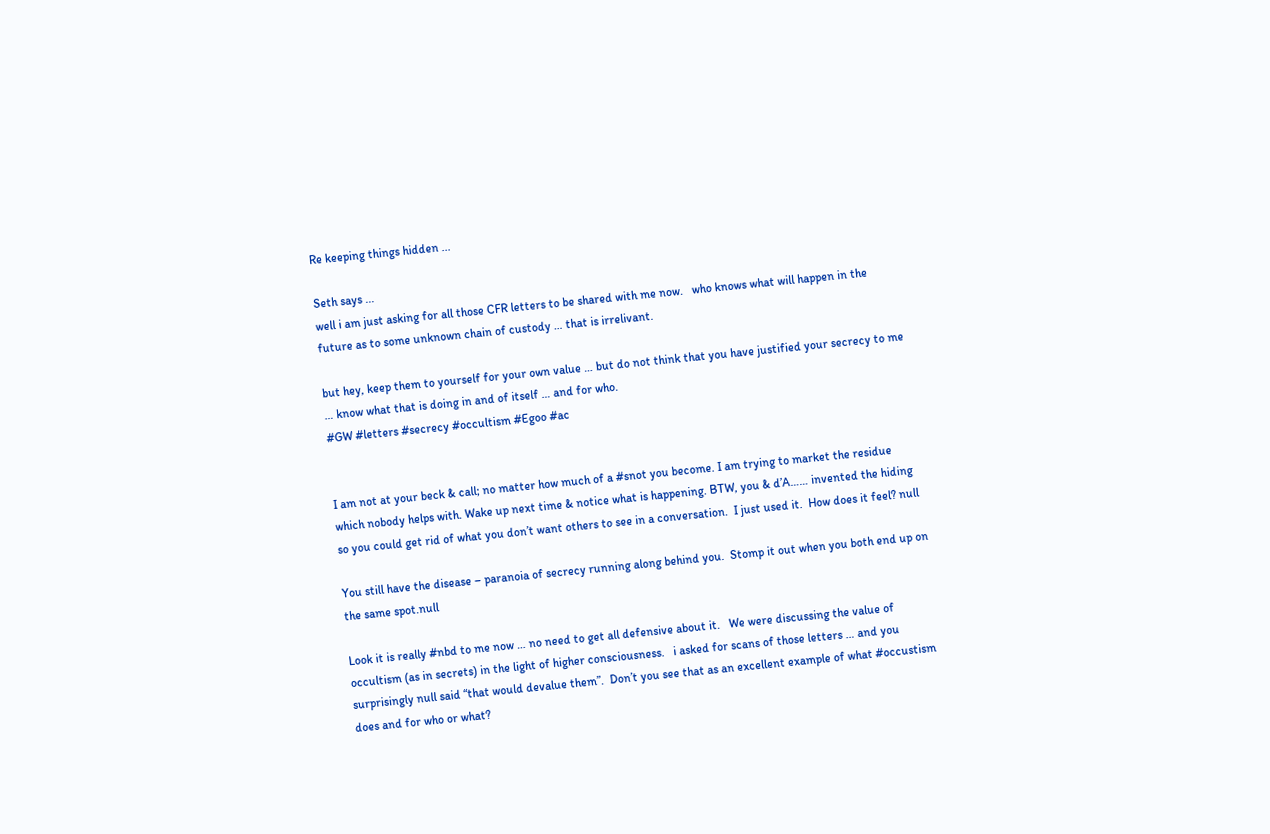Re keeping things hidden ...

Seth says ...
well i am just asking for all those CFR letters to be shared with me now.   who knows what will happen in the future as to some unknown chain of custody … that is irrelivant.

but hey, keep them to yourself for your own value … but do not think that you have justified your secrecy to me … know what that is doing in and of itself … and for who.
#GW #letters #secrecy #occultism #Egoo #ac


I am not at your beck & call; no matter how much of a #snot you become. I am trying to market the residue which nobody helps with. Wake up next time & notice what is happening. BTW, you & d’A…… invented the hiding so you could get rid of what you don’t want others to see in a conversation.  I just used it.  How does it feel? null

You still have the disease – paranoia of secrecy running along behind you.  Stomp it out when you both end up on the same spot.null

Look it is really #nbd to me now … no need to get all defensive about it.   We were discussing the value of occultism (as in secrets) in the light of higher consciousness.   i asked for scans of those letters … and you surprisingly null said “that would devalue them”.  Don’t you see that as an excellent example of what #occustism does and for who or what?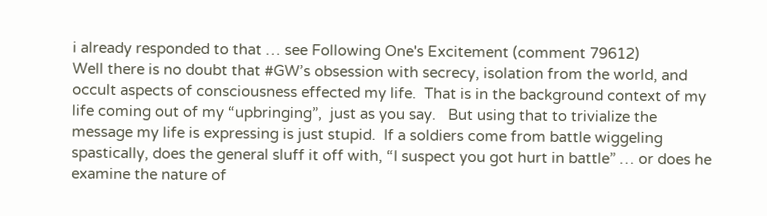i already responded to that … see Following One's Excitement (comment 79612)
Well there is no doubt that #GW’s obsession with secrecy, isolation from the world, and occult aspects of consciousness effected my life.  That is in the background context of my life coming out of my “upbringing”,  just as you say.   But using that to trivialize the message my life is expressing is just stupid.  If a soldiers come from battle wiggeling spastically, does the general sluff it off with, “I suspect you got hurt in battle” … or does he examine the nature of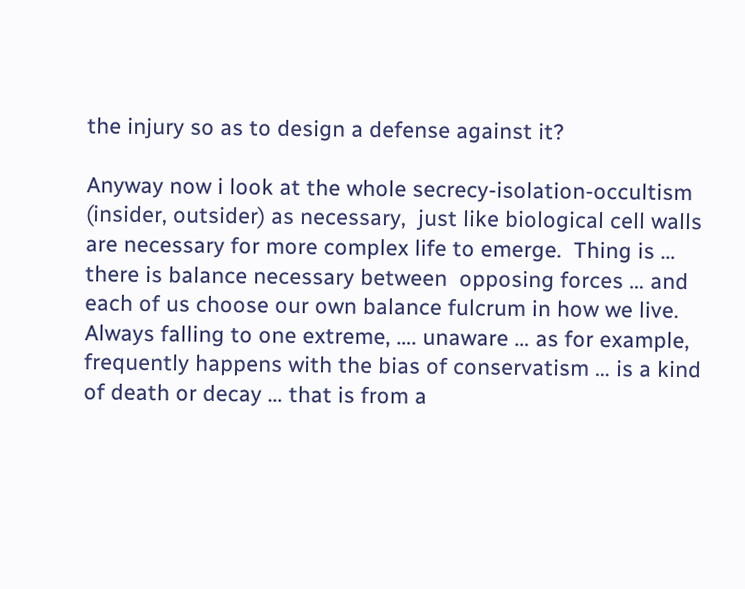the injury so as to design a defense against it?

Anyway now i look at the whole secrecy-isolation-occultism (insider, outsider) as necessary,  just like biological cell walls are necessary for more complex life to emerge.  Thing is …  there is balance necessary between  opposing forces … and each of us choose our own balance fulcrum in how we live.  Always falling to one extreme, …. unaware … as for example, frequently happens with the bias of conservatism … is a kind of death or decay … that is from a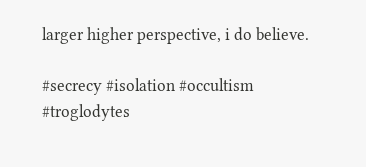larger higher perspective, i do believe.

#secrecy #isolation #occultism #troglodytes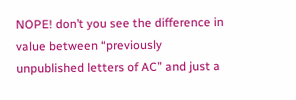NOPE! don’t you see the difference in value between “previously unpublished letters of AC” and just a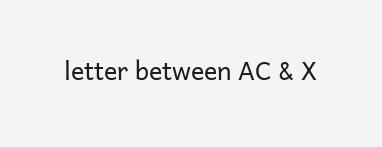letter between AC & X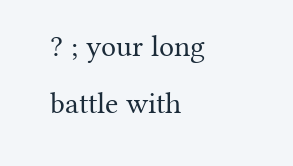? ; your long battle with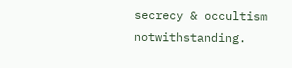secrecy & occultism notwithstanding.